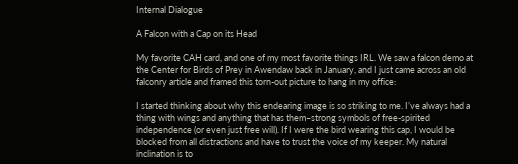Internal Dialogue

A Falcon with a Cap on its Head

My favorite CAH card, and one of my most favorite things IRL. We saw a falcon demo at the Center for Birds of Prey in Awendaw back in January, and I just came across an old falconry article and framed this torn-out picture to hang in my office:

I started thinking about why this endearing image is so striking to me. I’ve always had a thing with wings and anything that has them–strong symbols of free-spirited independence (or even just free will). If I were the bird wearing this cap, I would be blocked from all distractions and have to trust the voice of my keeper. My natural inclination is to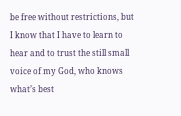be free without restrictions, but I know that I have to learn to hear and to trust the still small voice of my God, who knows what’s best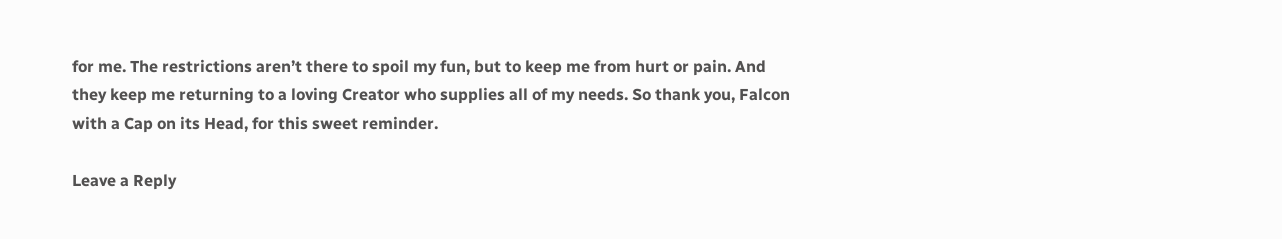for me. The restrictions aren’t there to spoil my fun, but to keep me from hurt or pain. And they keep me returning to a loving Creator who supplies all of my needs. So thank you, Falcon with a Cap on its Head, for this sweet reminder.

Leave a Reply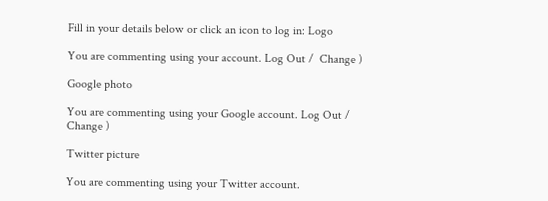Fill in your details below or click an icon to log in: Logo

You are commenting using your account. Log Out /  Change )

Google photo

You are commenting using your Google account. Log Out /  Change )

Twitter picture

You are commenting using your Twitter account.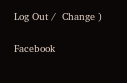Log Out /  Change )

Facebook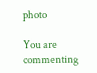photo

You are commenting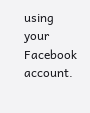using your Facebook account.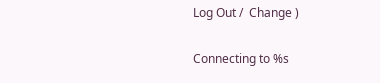Log Out /  Change )

Connecting to %s